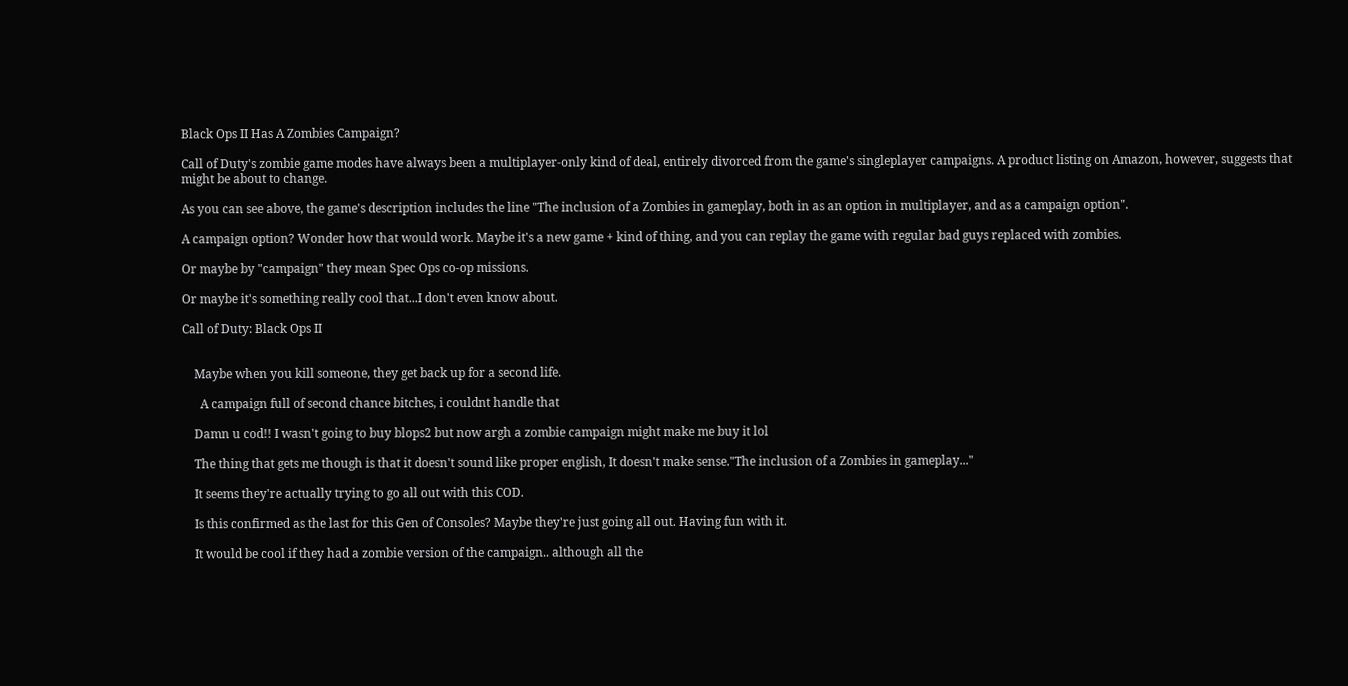Black Ops II Has A Zombies Campaign?

Call of Duty's zombie game modes have always been a multiplayer-only kind of deal, entirely divorced from the game's singleplayer campaigns. A product listing on Amazon, however, suggests that might be about to change.

As you can see above, the game's description includes the line "The inclusion of a Zombies in gameplay, both in as an option in multiplayer, and as a campaign option".

A campaign option? Wonder how that would work. Maybe it's a new game + kind of thing, and you can replay the game with regular bad guys replaced with zombies.

Or maybe by "campaign" they mean Spec Ops co-op missions.

Or maybe it's something really cool that...I don't even know about.

Call of Duty: Black Ops II


    Maybe when you kill someone, they get back up for a second life.

      A campaign full of second chance bitches, i couldnt handle that

    Damn u cod!! I wasn't going to buy blops2 but now argh a zombie campaign might make me buy it lol

    The thing that gets me though is that it doesn't sound like proper english, It doesn't make sense."The inclusion of a Zombies in gameplay..."

    It seems they're actually trying to go all out with this COD.

    Is this confirmed as the last for this Gen of Consoles? Maybe they're just going all out. Having fun with it.

    It would be cool if they had a zombie version of the campaign.. although all the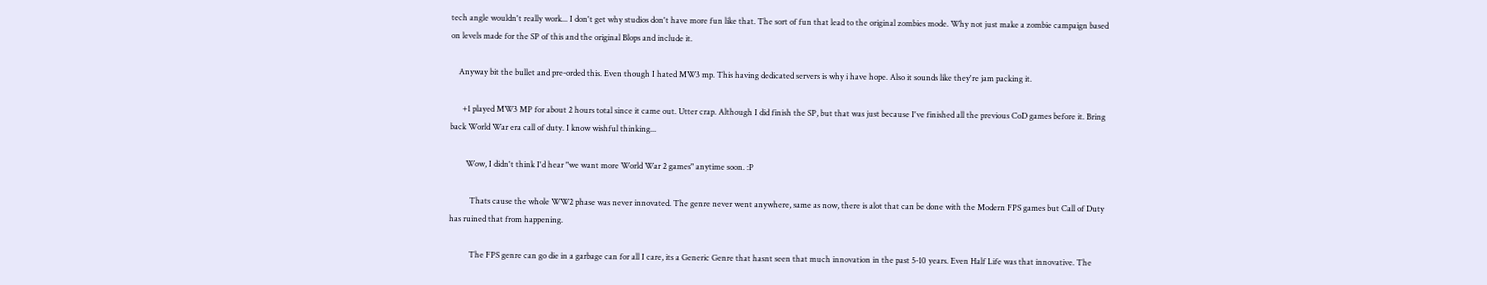tech angle wouldn't really work... I don't get why studios don't have more fun like that. The sort of fun that lead to the original zombies mode. Why not just make a zombie campaign based on levels made for the SP of this and the original Blops and include it.

    Anyway bit the bullet and pre-orded this. Even though I hated MW3 mp. This having dedicated servers is why i have hope. Also it sounds like they're jam packing it.

      +1 played MW3 MP for about 2 hours total since it came out. Utter crap. Although I did finish the SP, but that was just because I've finished all the previous CoD games before it. Bring back World War era call of duty. I know wishful thinking...

        Wow, I didn't think I'd hear "we want more World War 2 games" anytime soon. :P

          Thats cause the whole WW2 phase was never innovated. The genre never went anywhere, same as now, there is alot that can be done with the Modern FPS games but Call of Duty has ruined that from happening.

          The FPS genre can go die in a garbage can for all I care, its a Generic Genre that hasnt seen that much innovation in the past 5-10 years. Even Half Life was that innovative. The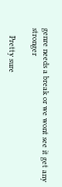genre needs a break or we wont see it get any stronger

    Pretty sure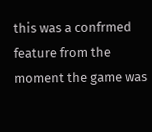this was a confrmed feature from the moment the game was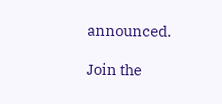announced.

Join the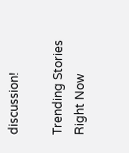discussion!

Trending Stories Right Now